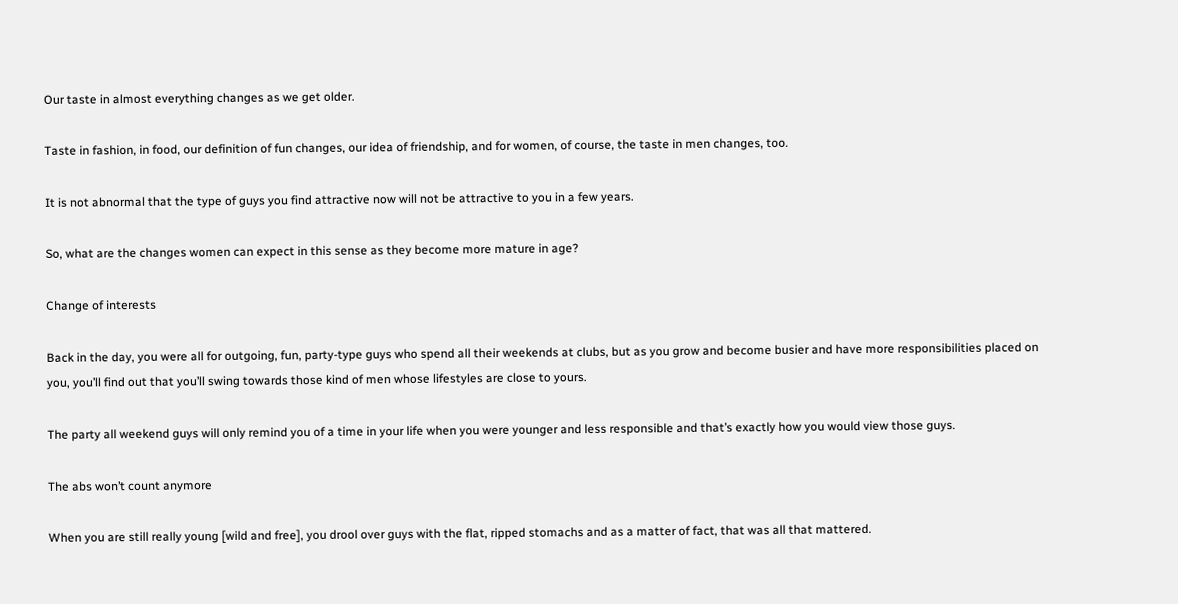Our taste in almost everything changes as we get older.

Taste in fashion, in food, our definition of fun changes, our idea of friendship, and for women, of course, the taste in men changes, too.

It is not abnormal that the type of guys you find attractive now will not be attractive to you in a few years.

So, what are the changes women can expect in this sense as they become more mature in age?

Change of interests

Back in the day, you were all for outgoing, fun, party-type guys who spend all their weekends at clubs, but as you grow and become busier and have more responsibilities placed on you, you’ll find out that you’ll swing towards those kind of men whose lifestyles are close to yours.

The party all weekend guys will only remind you of a time in your life when you were younger and less responsible and that’s exactly how you would view those guys.

The abs won’t count anymore

When you are still really young [wild and free], you drool over guys with the flat, ripped stomachs and as a matter of fact, that was all that mattered.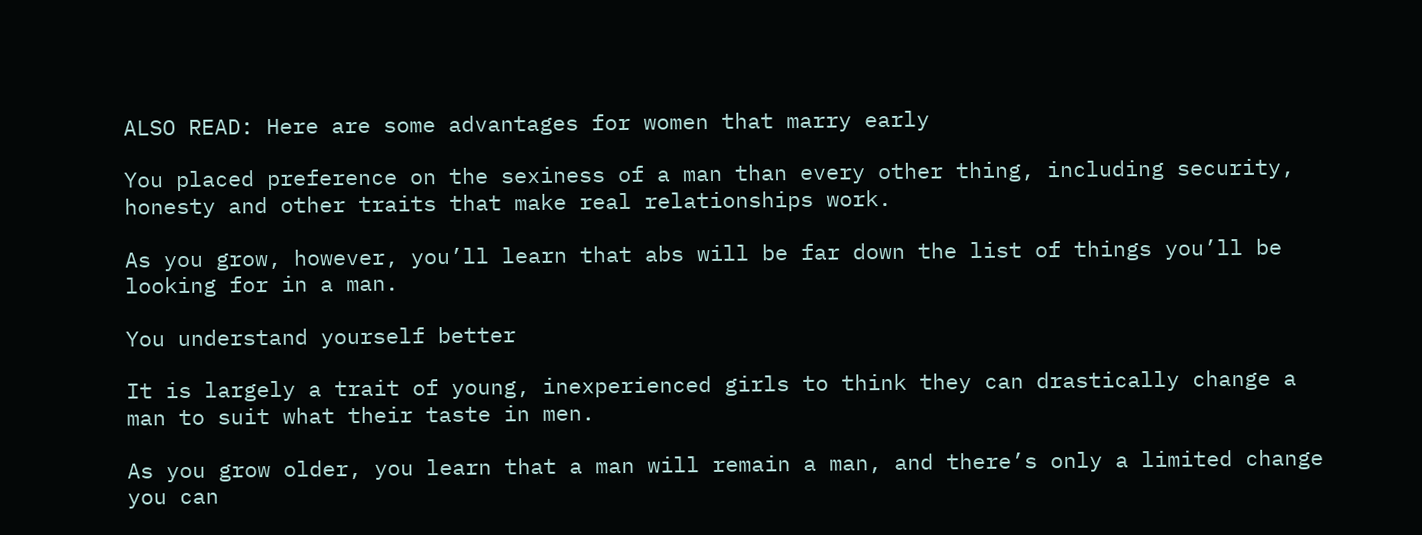ALSO READ: Here are some advantages for women that marry early

You placed preference on the sexiness of a man than every other thing, including security, honesty and other traits that make real relationships work.

As you grow, however, you’ll learn that abs will be far down the list of things you’ll be looking for in a man.

You understand yourself better

It is largely a trait of young, inexperienced girls to think they can drastically change a man to suit what their taste in men.

As you grow older, you learn that a man will remain a man, and there’s only a limited change you can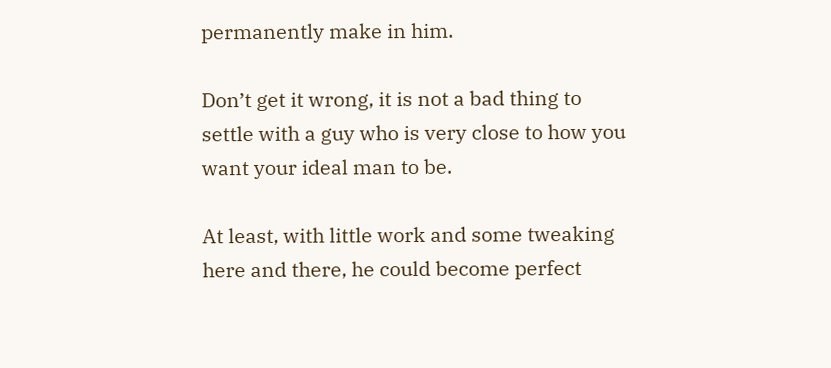permanently make in him.

Don’t get it wrong, it is not a bad thing to settle with a guy who is very close to how you want your ideal man to be.

At least, with little work and some tweaking here and there, he could become perfect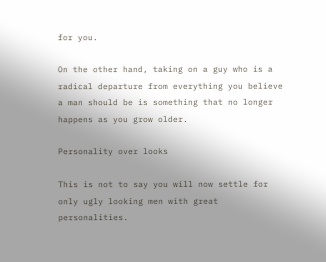for you.

On the other hand, taking on a guy who is a radical departure from everything you believe a man should be is something that no longer happens as you grow older.

Personality over looks

This is not to say you will now settle for only ugly looking men with great personalities.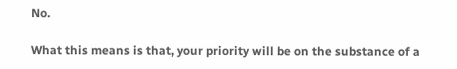No.

What this means is that, your priority will be on the substance of a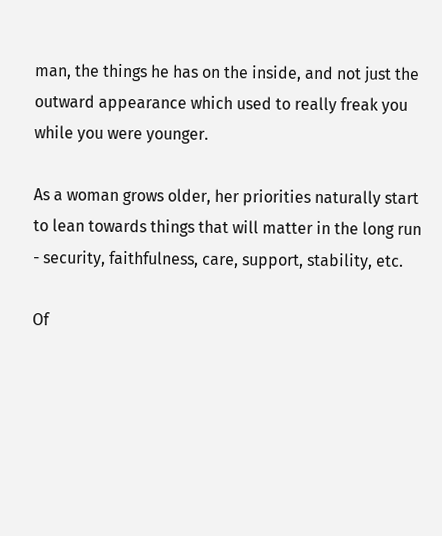man, the things he has on the inside, and not just the outward appearance which used to really freak you while you were younger.

As a woman grows older, her priorities naturally start to lean towards things that will matter in the long run - security, faithfulness, care, support, stability, etc.

Of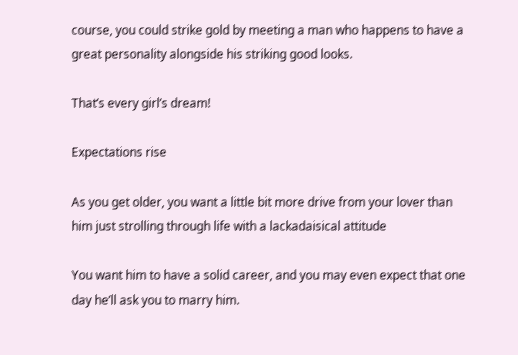course, you could strike gold by meeting a man who happens to have a great personality alongside his striking good looks.

That’s every girl’s dream!

Expectations rise

As you get older, you want a little bit more drive from your lover than him just strolling through life with a lackadaisical attitude

You want him to have a solid career, and you may even expect that one day he’ll ask you to marry him.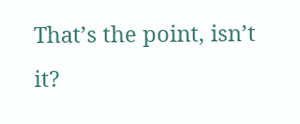That’s the point, isn’t it?